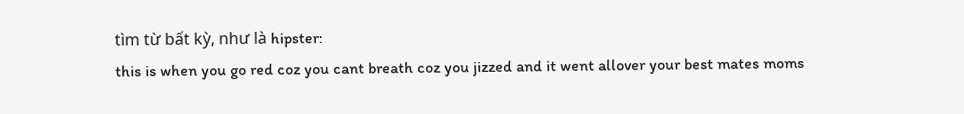tìm từ bất kỳ, như là hipster:
this is when you go red coz you cant breath coz you jizzed and it went allover your best mates moms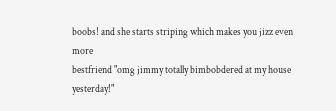boobs! and she starts striping which makes you jizz even more
bestfriend "omg jimmy totally bimbobdered at my house yesterday!"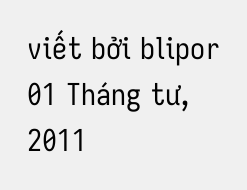viết bởi blipor 01 Tháng tư, 2011